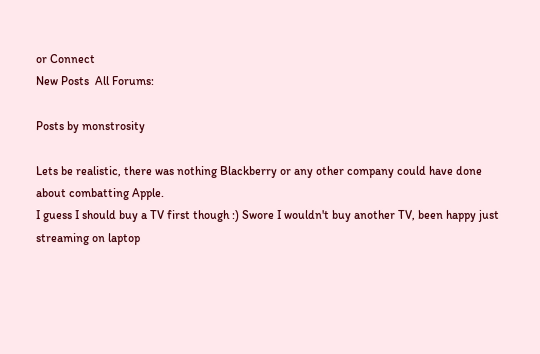or Connect
New Posts  All Forums:

Posts by monstrosity

Lets be realistic, there was nothing Blackberry or any other company could have done about combatting Apple.
I guess I should buy a TV first though :) Swore I wouldn't buy another TV, been happy just streaming on laptop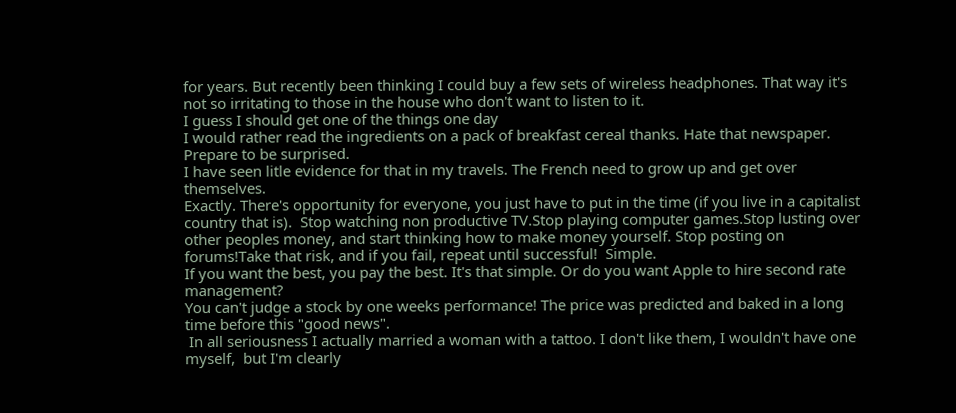for years. But recently been thinking I could buy a few sets of wireless headphones. That way it's not so irritating to those in the house who don't want to listen to it.
I guess I should get one of the things one day
I would rather read the ingredients on a pack of breakfast cereal thanks. Hate that newspaper.
Prepare to be surprised.
I have seen litle evidence for that in my travels. The French need to grow up and get over themselves.
Exactly. There's opportunity for everyone, you just have to put in the time (if you live in a capitalist country that is).  Stop watching non productive TV.Stop playing computer games.Stop lusting over other peoples money, and start thinking how to make money yourself. Stop posting on forums!Take that risk, and if you fail, repeat until successful!  Simple.
If you want the best, you pay the best. It's that simple. Or do you want Apple to hire second rate management?
You can't judge a stock by one weeks performance! The price was predicted and baked in a long time before this "good news".
 In all seriousness I actually married a woman with a tattoo. I don't like them, I wouldn't have one myself,  but I'm clearly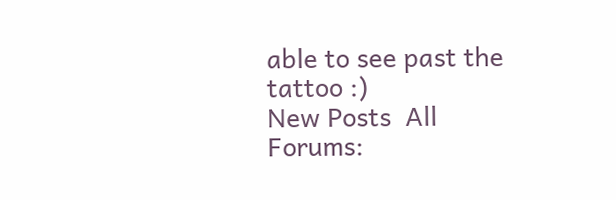able to see past the tattoo :)
New Posts  All Forums: